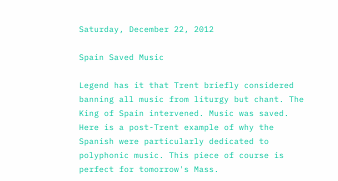Saturday, December 22, 2012

Spain Saved Music

Legend has it that Trent briefly considered banning all music from liturgy but chant. The King of Spain intervened. Music was saved. Here is a post-Trent example of why the Spanish were particularly dedicated to polyphonic music. This piece of course is perfect for tomorrow's Mass.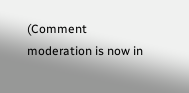(Comment moderation is now in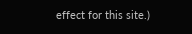effect for this site.)